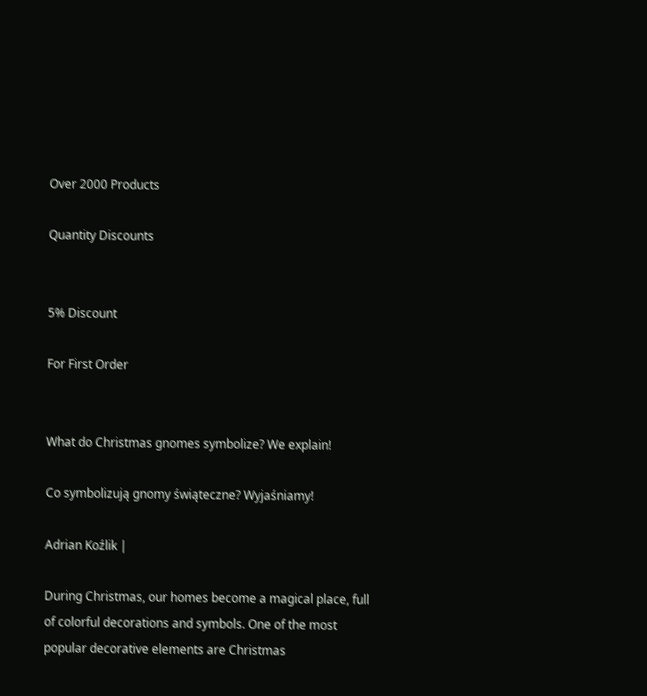Over 2000 Products

Quantity Discounts


5% Discount

For First Order


What do Christmas gnomes symbolize? We explain!

Co symbolizują gnomy świąteczne? Wyjaśniamy!

Adrian Koźlik |

During Christmas, our homes become a magical place, full of colorful decorations and symbols. One of the most popular decorative elements are Christmas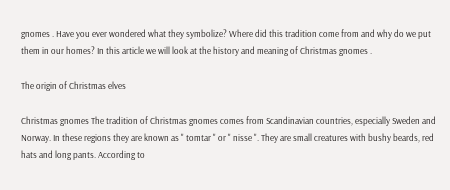gnomes . Have you ever wondered what they symbolize? Where did this tradition come from and why do we put them in our homes? In this article we will look at the history and meaning of Christmas gnomes .

The origin of Christmas elves

Christmas gnomes The tradition of Christmas gnomes comes from Scandinavian countries, especially Sweden and Norway. In these regions they are known as " tomtar " or " nisse ". They are small creatures with bushy beards, red hats and long pants. According to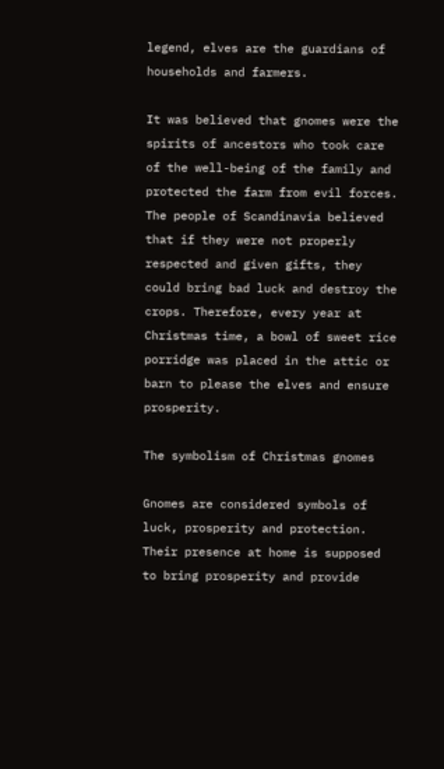legend, elves are the guardians of households and farmers.

It was believed that gnomes were the spirits of ancestors who took care of the well-being of the family and protected the farm from evil forces. The people of Scandinavia believed that if they were not properly respected and given gifts, they could bring bad luck and destroy the crops. Therefore, every year at Christmas time, a bowl of sweet rice porridge was placed in the attic or barn to please the elves and ensure prosperity.

The symbolism of Christmas gnomes

Gnomes are considered symbols of luck, prosperity and protection. Their presence at home is supposed to bring prosperity and provide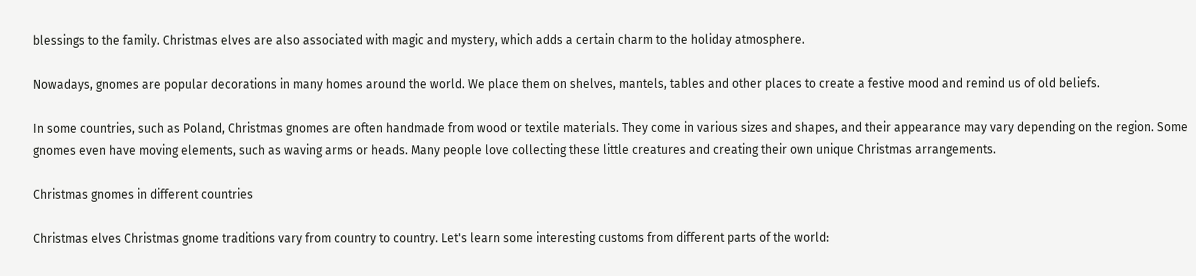blessings to the family. Christmas elves are also associated with magic and mystery, which adds a certain charm to the holiday atmosphere.

Nowadays, gnomes are popular decorations in many homes around the world. We place them on shelves, mantels, tables and other places to create a festive mood and remind us of old beliefs.

In some countries, such as Poland, Christmas gnomes are often handmade from wood or textile materials. They come in various sizes and shapes, and their appearance may vary depending on the region. Some gnomes even have moving elements, such as waving arms or heads. Many people love collecting these little creatures and creating their own unique Christmas arrangements.

Christmas gnomes in different countries

Christmas elves Christmas gnome traditions vary from country to country. Let's learn some interesting customs from different parts of the world: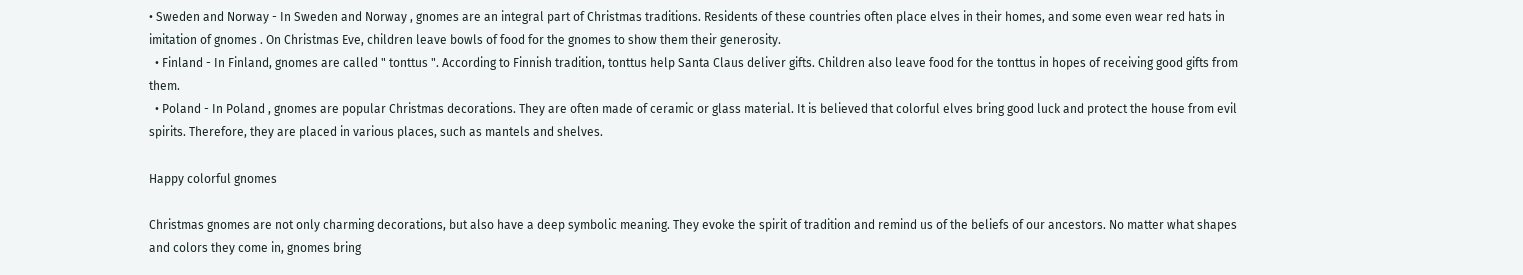• Sweden and Norway - In Sweden and Norway , gnomes are an integral part of Christmas traditions. Residents of these countries often place elves in their homes, and some even wear red hats in imitation of gnomes . On Christmas Eve, children leave bowls of food for the gnomes to show them their generosity.
  • Finland - In Finland, gnomes are called " tonttus ". According to Finnish tradition, tonttus help Santa Claus deliver gifts. Children also leave food for the tonttus in hopes of receiving good gifts from them.
  • Poland - In Poland , gnomes are popular Christmas decorations. They are often made of ceramic or glass material. It is believed that colorful elves bring good luck and protect the house from evil spirits. Therefore, they are placed in various places, such as mantels and shelves.

Happy colorful gnomes

Christmas gnomes are not only charming decorations, but also have a deep symbolic meaning. They evoke the spirit of tradition and remind us of the beliefs of our ancestors. No matter what shapes and colors they come in, gnomes bring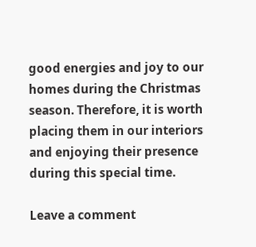good energies and joy to our homes during the Christmas season. Therefore, it is worth placing them in our interiors and enjoying their presence during this special time.

Leave a comment